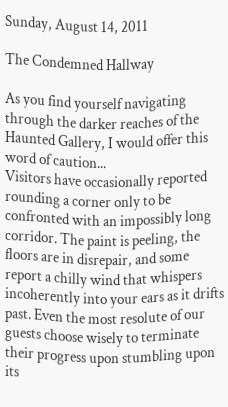Sunday, August 14, 2011

The Condemned Hallway

As you find yourself navigating through the darker reaches of the Haunted Gallery, I would offer this word of caution...
Visitors have occasionally reported rounding a corner only to be confronted with an impossibly long corridor. The paint is peeling, the floors are in disrepair, and some report a chilly wind that whispers incoherently into your ears as it drifts past. Even the most resolute of our guests choose wisely to terminate their progress upon stumbling upon its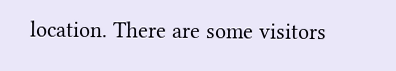location. There are some visitors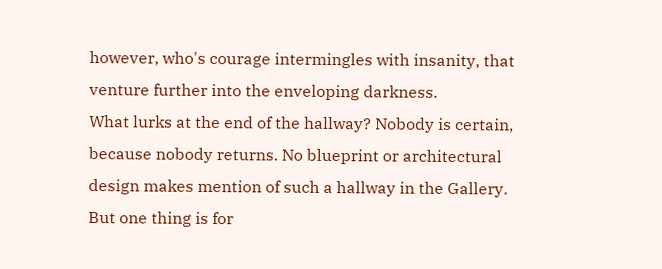however, who's courage intermingles with insanity, that venture further into the enveloping darkness.
What lurks at the end of the hallway? Nobody is certain, because nobody returns. No blueprint or architectural design makes mention of such a hallway in the Gallery.
But one thing is for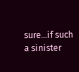sure...if such a sinister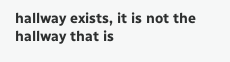hallway exists, it is not the hallway that is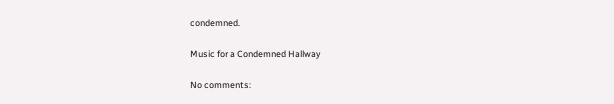condemned.

Music for a Condemned Hallway

No comments: